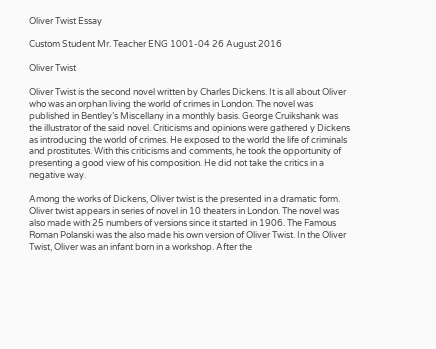Oliver Twist Essay

Custom Student Mr. Teacher ENG 1001-04 26 August 2016

Oliver Twist

Oliver Twist is the second novel written by Charles Dickens. It is all about Oliver who was an orphan living the world of crimes in London. The novel was published in Bentley’s Miscellany in a monthly basis. George Cruikshank was the illustrator of the said novel. Criticisms and opinions were gathered y Dickens as introducing the world of crimes. He exposed to the world the life of criminals and prostitutes. With this criticisms and comments, he took the opportunity of presenting a good view of his composition. He did not take the critics in a negative way.

Among the works of Dickens, Oliver twist is the presented in a dramatic form. Oliver twist appears in series of novel in 10 theaters in London. The novel was also made with 25 numbers of versions since it started in 1906. The Famous Roman Polanski was the also made his own version of Oliver Twist. In the Oliver Twist, Oliver was an infant born in a workshop. After the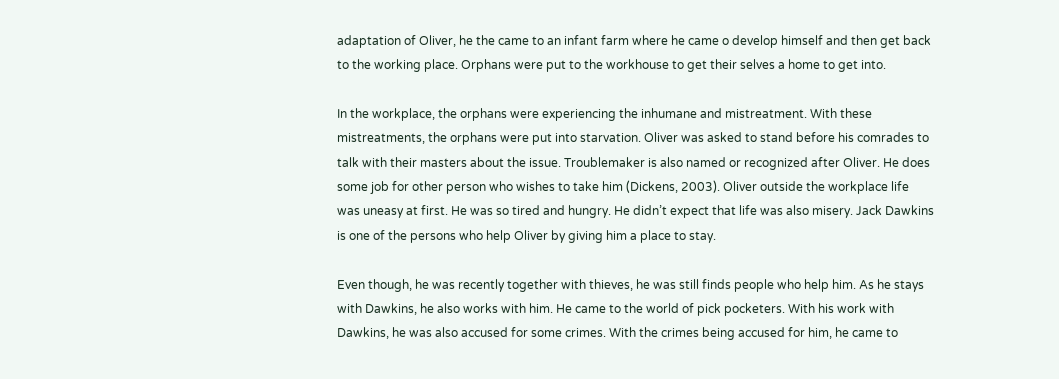adaptation of Oliver, he the came to an infant farm where he came o develop himself and then get back to the working place. Orphans were put to the workhouse to get their selves a home to get into.

In the workplace, the orphans were experiencing the inhumane and mistreatment. With these mistreatments, the orphans were put into starvation. Oliver was asked to stand before his comrades to talk with their masters about the issue. Troublemaker is also named or recognized after Oliver. He does some job for other person who wishes to take him (Dickens, 2003). Oliver outside the workplace life was uneasy at first. He was so tired and hungry. He didn’t expect that life was also misery. Jack Dawkins is one of the persons who help Oliver by giving him a place to stay.

Even though, he was recently together with thieves, he was still finds people who help him. As he stays with Dawkins, he also works with him. He came to the world of pick pocketers. With his work with Dawkins, he was also accused for some crimes. With the crimes being accused for him, he came to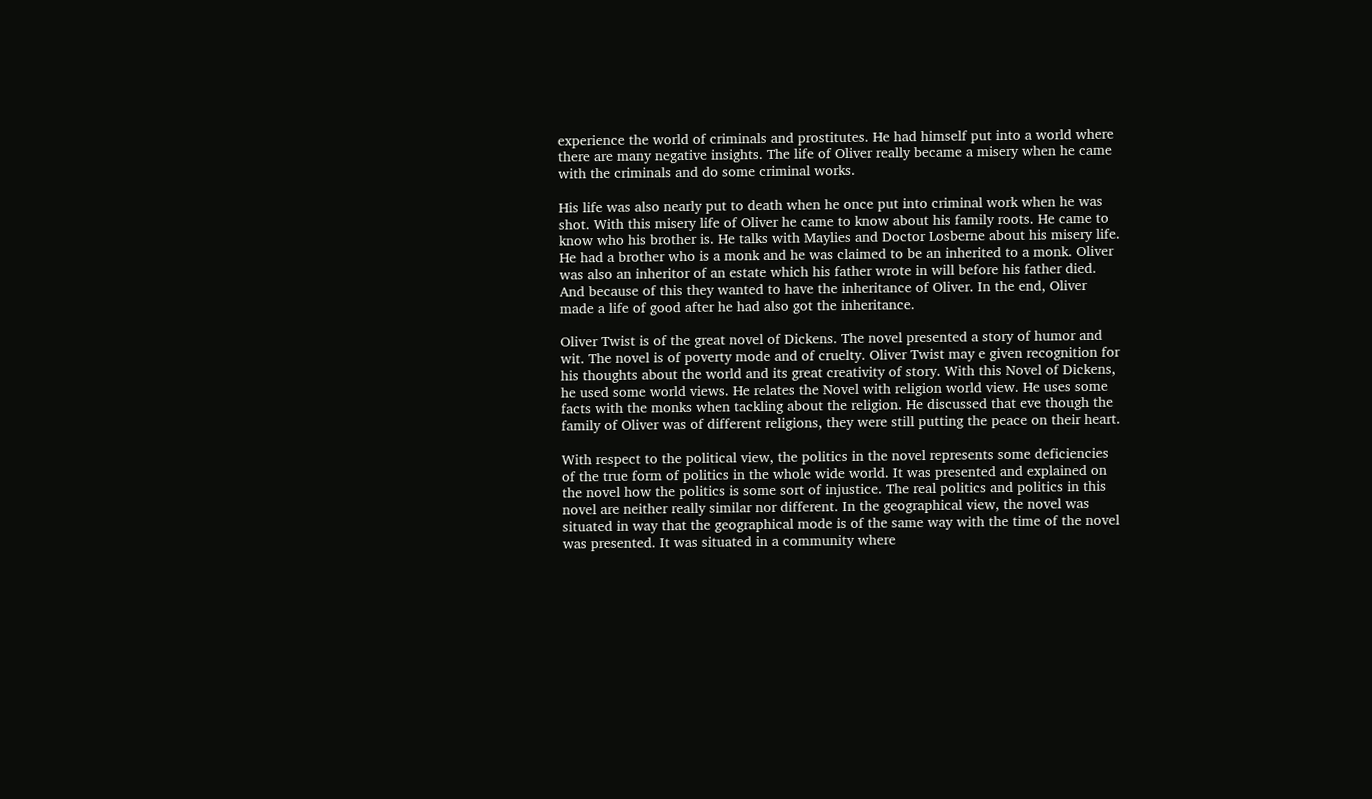experience the world of criminals and prostitutes. He had himself put into a world where there are many negative insights. The life of Oliver really became a misery when he came with the criminals and do some criminal works.

His life was also nearly put to death when he once put into criminal work when he was shot. With this misery life of Oliver he came to know about his family roots. He came to know who his brother is. He talks with Maylies and Doctor Losberne about his misery life. He had a brother who is a monk and he was claimed to be an inherited to a monk. Oliver was also an inheritor of an estate which his father wrote in will before his father died. And because of this they wanted to have the inheritance of Oliver. In the end, Oliver made a life of good after he had also got the inheritance.

Oliver Twist is of the great novel of Dickens. The novel presented a story of humor and wit. The novel is of poverty mode and of cruelty. Oliver Twist may e given recognition for his thoughts about the world and its great creativity of story. With this Novel of Dickens, he used some world views. He relates the Novel with religion world view. He uses some facts with the monks when tackling about the religion. He discussed that eve though the family of Oliver was of different religions, they were still putting the peace on their heart.

With respect to the political view, the politics in the novel represents some deficiencies of the true form of politics in the whole wide world. It was presented and explained on the novel how the politics is some sort of injustice. The real politics and politics in this novel are neither really similar nor different. In the geographical view, the novel was situated in way that the geographical mode is of the same way with the time of the novel was presented. It was situated in a community where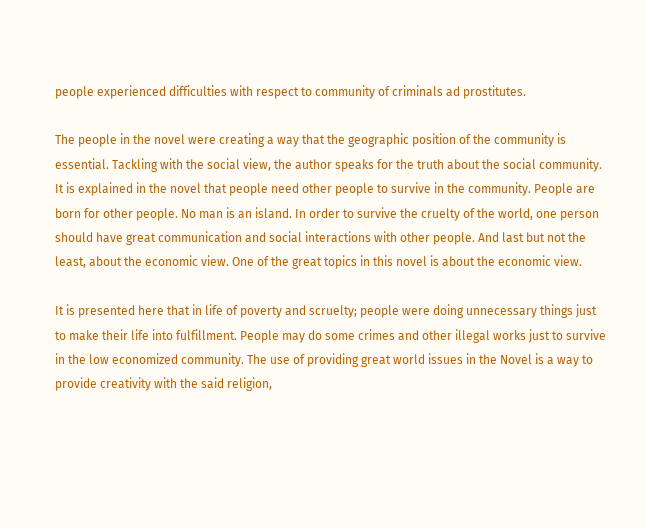people experienced difficulties with respect to community of criminals ad prostitutes.

The people in the novel were creating a way that the geographic position of the community is essential. Tackling with the social view, the author speaks for the truth about the social community. It is explained in the novel that people need other people to survive in the community. People are born for other people. No man is an island. In order to survive the cruelty of the world, one person should have great communication and social interactions with other people. And last but not the least, about the economic view. One of the great topics in this novel is about the economic view.

It is presented here that in life of poverty and scruelty; people were doing unnecessary things just to make their life into fulfillment. People may do some crimes and other illegal works just to survive in the low economized community. The use of providing great world issues in the Novel is a way to provide creativity with the said religion,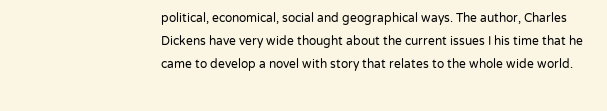political, economical, social and geographical ways. The author, Charles Dickens have very wide thought about the current issues I his time that he came to develop a novel with story that relates to the whole wide world.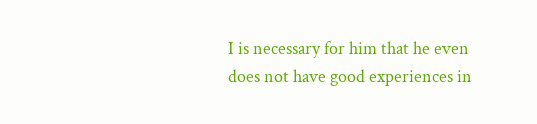I is necessary for him that he even does not have good experiences in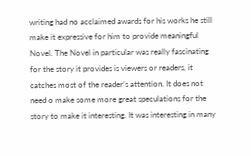writing had no acclaimed awards for his works he still make it expressive for him to provide meaningful Novel. The Novel in particular was really fascinating for the story it provides is viewers or readers, it catches most of the reader’s attention. It does not need o make some more great speculations for the story to make it interesting. It was interesting in many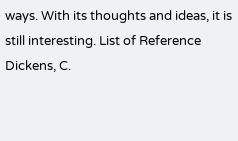ways. With its thoughts and ideas, it is still interesting. List of Reference Dickens, C.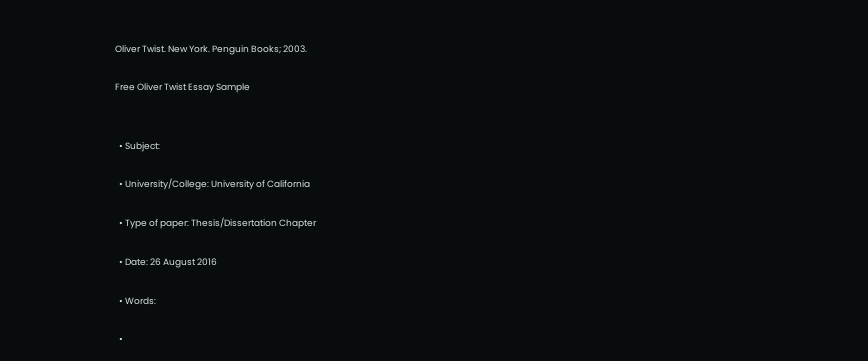Oliver Twist. New York. Penguin Books; 2003.

Free Oliver Twist Essay Sample


  • Subject:

  • University/College: University of California

  • Type of paper: Thesis/Dissertation Chapter

  • Date: 26 August 2016

  • Words:

  •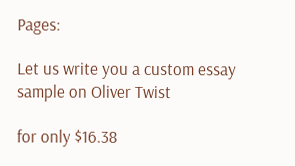Pages:

Let us write you a custom essay sample on Oliver Twist

for only $16.38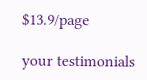$13.9/page

your testimonials